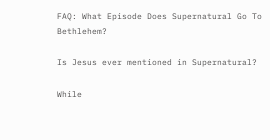FAQ: What Episode Does Supernatural Go To Bethlehem?

Is Jesus ever mentioned in Supernatural?

While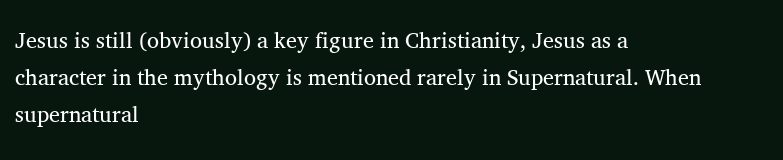Jesus is still (obviously) a key figure in Christianity, Jesus as a character in the mythology is mentioned rarely in Supernatural. When supernatural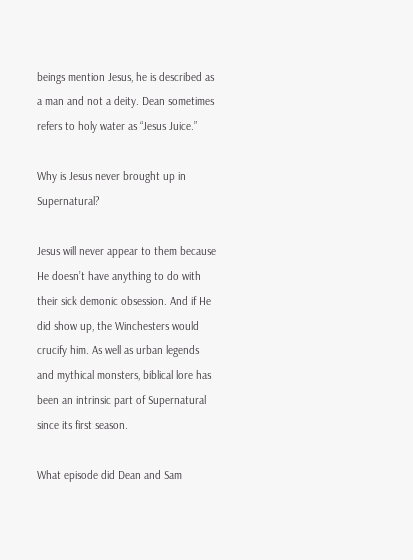beings mention Jesus, he is described as a man and not a deity. Dean sometimes refers to holy water as “Jesus Juice.”

Why is Jesus never brought up in Supernatural?

Jesus will never appear to them because He doesn’t have anything to do with their sick demonic obsession. And if He did show up, the Winchesters would crucify him. As well as urban legends and mythical monsters, biblical lore has been an intrinsic part of Supernatural since its first season.

What episode did Dean and Sam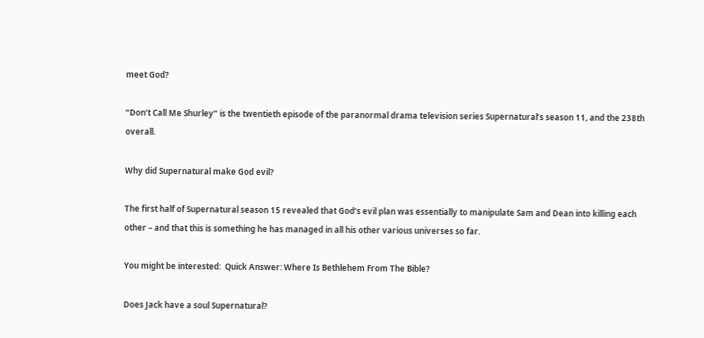meet God?

“Don’t Call Me Shurley” is the twentieth episode of the paranormal drama television series Supernatural’s season 11, and the 238th overall.

Why did Supernatural make God evil?

The first half of Supernatural season 15 revealed that God’s evil plan was essentially to manipulate Sam and Dean into killing each other – and that this is something he has managed in all his other various universes so far.

You might be interested:  Quick Answer: Where Is Bethlehem From The Bible?

Does Jack have a soul Supernatural?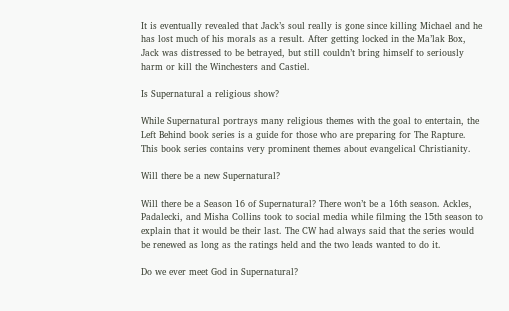It is eventually revealed that Jack’s soul really is gone since killing Michael and he has lost much of his morals as a result. After getting locked in the Ma’lak Box, Jack was distressed to be betrayed, but still couldn’t bring himself to seriously harm or kill the Winchesters and Castiel.

Is Supernatural a religious show?

While Supernatural portrays many religious themes with the goal to entertain, the Left Behind book series is a guide for those who are preparing for The Rapture. This book series contains very prominent themes about evangelical Christianity.

Will there be a new Supernatural?

Will there be a Season 16 of Supernatural? There won’t be a 16th season. Ackles, Padalecki, and Misha Collins took to social media while filming the 15th season to explain that it would be their last. The CW had always said that the series would be renewed as long as the ratings held and the two leads wanted to do it.

Do we ever meet God in Supernatural?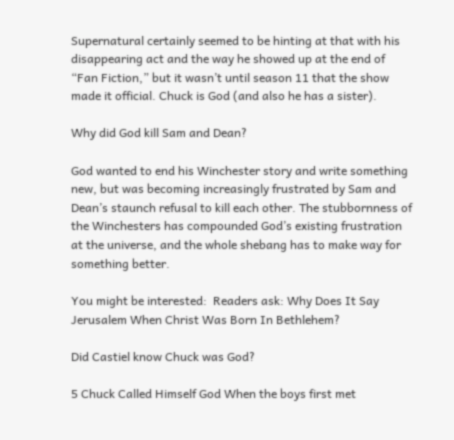Supernatural certainly seemed to be hinting at that with his disappearing act and the way he showed up at the end of “Fan Fiction,” but it wasn’t until season 11 that the show made it official. Chuck is God (and also he has a sister).

Why did God kill Sam and Dean?

God wanted to end his Winchester story and write something new, but was becoming increasingly frustrated by Sam and Dean’s staunch refusal to kill each other. The stubbornness of the Winchesters has compounded God’s existing frustration at the universe, and the whole shebang has to make way for something better.

You might be interested:  Readers ask: Why Does It Say Jerusalem When Christ Was Born In Bethlehem?

Did Castiel know Chuck was God?

5 Chuck Called Himself God When the boys first met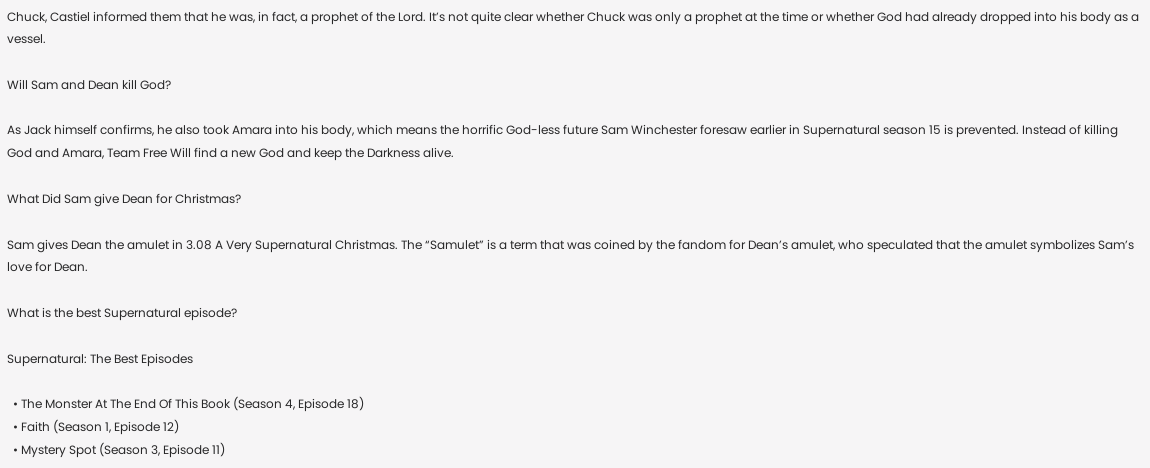Chuck, Castiel informed them that he was, in fact, a prophet of the Lord. It’s not quite clear whether Chuck was only a prophet at the time or whether God had already dropped into his body as a vessel.

Will Sam and Dean kill God?

As Jack himself confirms, he also took Amara into his body, which means the horrific God-less future Sam Winchester foresaw earlier in Supernatural season 15 is prevented. Instead of killing God and Amara, Team Free Will find a new God and keep the Darkness alive.

What Did Sam give Dean for Christmas?

Sam gives Dean the amulet in 3.08 A Very Supernatural Christmas. The “Samulet” is a term that was coined by the fandom for Dean’s amulet, who speculated that the amulet symbolizes Sam’s love for Dean.

What is the best Supernatural episode?

Supernatural: The Best Episodes

  • The Monster At The End Of This Book (Season 4, Episode 18)
  • Faith (Season 1, Episode 12)
  • Mystery Spot (Season 3, Episode 11)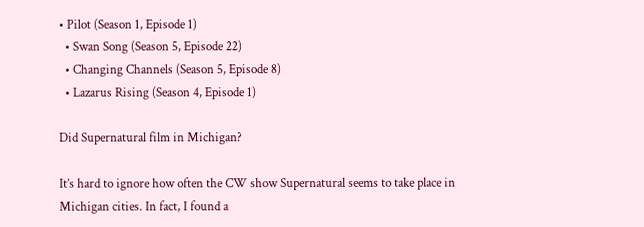• Pilot (Season 1, Episode 1)
  • Swan Song (Season 5, Episode 22)
  • Changing Channels (Season 5, Episode 8)
  • Lazarus Rising (Season 4, Episode 1)

Did Supernatural film in Michigan?

It’s hard to ignore how often the CW show Supernatural seems to take place in Michigan cities. In fact, I found a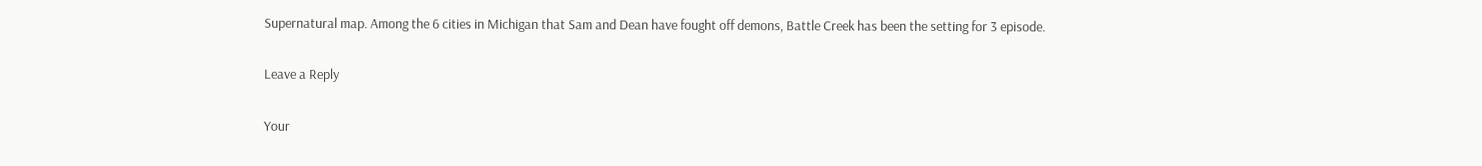Supernatural map. Among the 6 cities in Michigan that Sam and Dean have fought off demons, Battle Creek has been the setting for 3 episode.

Leave a Reply

Your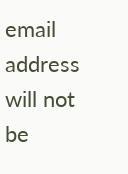email address will not be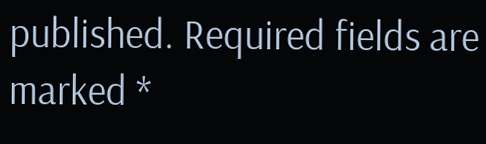published. Required fields are marked *